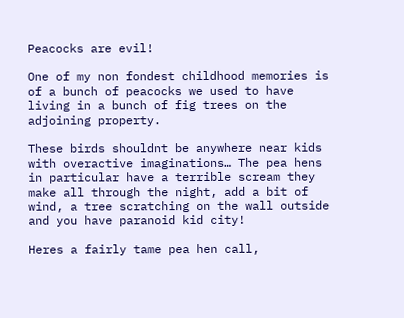Peacocks are evil!

One of my non fondest childhood memories is of a bunch of peacocks we used to have living in a bunch of fig trees on the adjoining property.

These birds shouldnt be anywhere near kids with overactive imaginations… The pea hens in particular have a terrible scream they make all through the night, add a bit of wind, a tree scratching on the wall outside and you have paranoid kid city!

Heres a fairly tame pea hen call,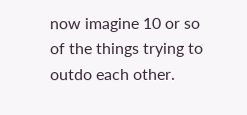now imagine 10 or so of the things trying to outdo each other.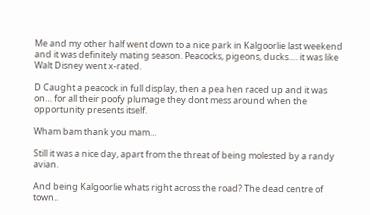Me and my other half went down to a nice park in Kalgoorlie last weekend and it was definitely mating season. Peacocks, pigeons, ducks…. it was like Walt Disney went x-rated.

D Caught a peacock in full display, then a pea hen raced up and it was on… for all their poofy plumage they dont mess around when the opportunity presents itself.

Wham bam thank you mam…

Still it was a nice day, apart from the threat of being molested by a randy avian.

And being Kalgoorlie whats right across the road? The dead centre of town..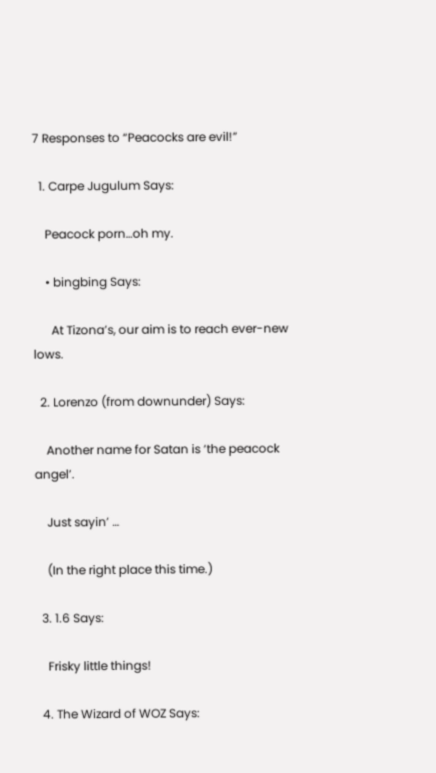7 Responses to “Peacocks are evil!”

  1. Carpe Jugulum Says:

    Peacock porn…oh my.

    • bingbing Says:

      At Tizona’s, our aim is to reach ever-new lows.

  2. Lorenzo (from downunder) Says:

    Another name for Satan is ‘the peacock angel’.

    Just sayin’ …

    (In the right place this time.)

  3. 1.6 Says:

    Frisky little things!

  4. The Wizard of WOZ Says: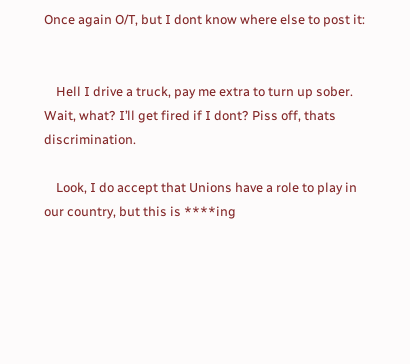Once again O/T, but I dont know where else to post it:


    Hell I drive a truck, pay me extra to turn up sober. Wait, what? I’ll get fired if I dont? Piss off, thats discrimination.

    Look, I do accept that Unions have a role to play in our country, but this is ****ing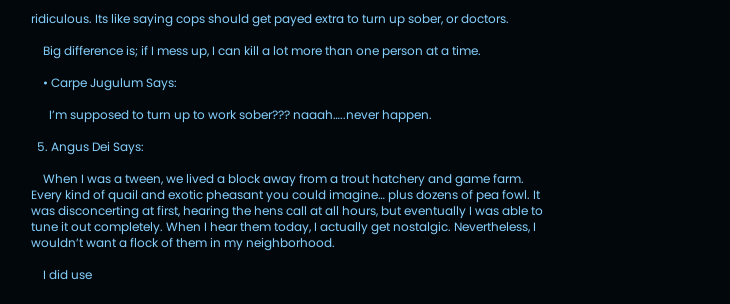ridiculous. Its like saying cops should get payed extra to turn up sober, or doctors.

    Big difference is; if I mess up, I can kill a lot more than one person at a time.

    • Carpe Jugulum Says:

      I’m supposed to turn up to work sober??? naaah…..never happen.

  5. Angus Dei Says:

    When I was a tween, we lived a block away from a trout hatchery and game farm. Every kind of quail and exotic pheasant you could imagine… plus dozens of pea fowl. It was disconcerting at first, hearing the hens call at all hours, but eventually I was able to tune it out completely. When I hear them today, I actually get nostalgic. Nevertheless, I wouldn’t want a flock of them in my neighborhood.

    I did use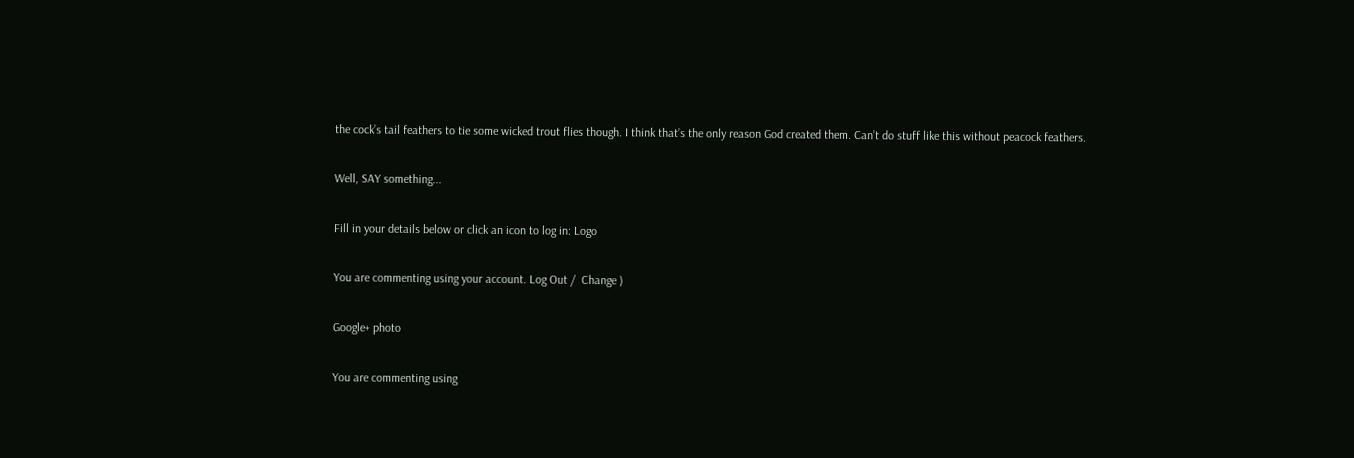the cock’s tail feathers to tie some wicked trout flies though. I think that’s the only reason God created them. Can’t do stuff like this without peacock feathers.

Well, SAY something...

Fill in your details below or click an icon to log in: Logo

You are commenting using your account. Log Out /  Change )

Google+ photo

You are commenting using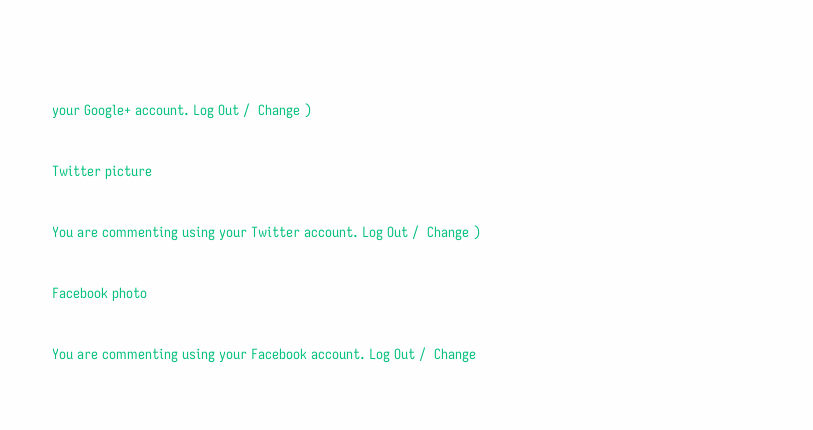your Google+ account. Log Out /  Change )

Twitter picture

You are commenting using your Twitter account. Log Out /  Change )

Facebook photo

You are commenting using your Facebook account. Log Out /  Change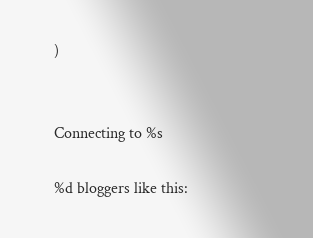)


Connecting to %s

%d bloggers like this: